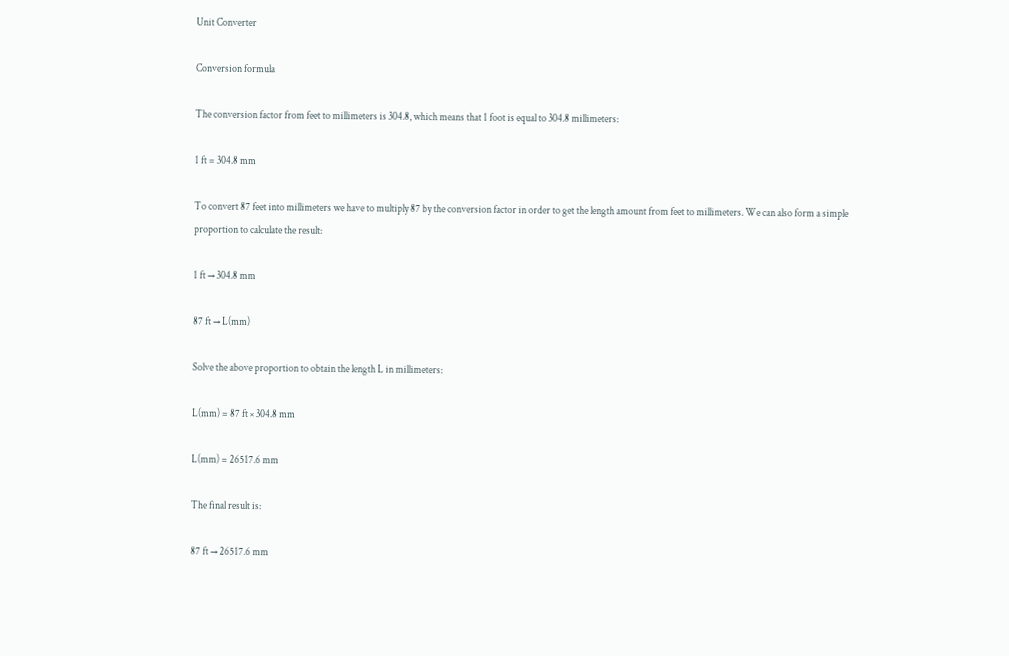Unit Converter

Conversion formula

The conversion factor from feet to millimeters is 304.8, which means that 1 foot is equal to 304.8 millimeters:

1 ft = 304.8 mm

To convert 87 feet into millimeters we have to multiply 87 by the conversion factor in order to get the length amount from feet to millimeters. We can also form a simple proportion to calculate the result:

1 ft → 304.8 mm

87 ft → L(mm)

Solve the above proportion to obtain the length L in millimeters:

L(mm) = 87 ft × 304.8 mm

L(mm) = 26517.6 mm

The final result is:

87 ft → 26517.6 mm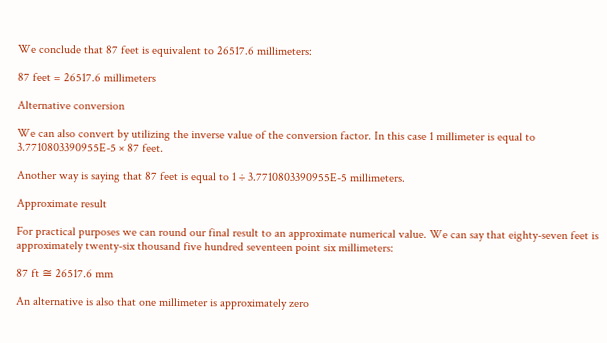We conclude that 87 feet is equivalent to 26517.6 millimeters:

87 feet = 26517.6 millimeters

Alternative conversion

We can also convert by utilizing the inverse value of the conversion factor. In this case 1 millimeter is equal to 3.7710803390955E-5 × 87 feet.

Another way is saying that 87 feet is equal to 1 ÷ 3.7710803390955E-5 millimeters.

Approximate result

For practical purposes we can round our final result to an approximate numerical value. We can say that eighty-seven feet is approximately twenty-six thousand five hundred seventeen point six millimeters:

87 ft ≅ 26517.6 mm

An alternative is also that one millimeter is approximately zero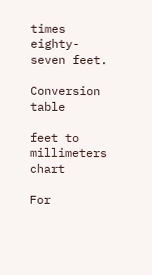times eighty-seven feet.

Conversion table

feet to millimeters chart

For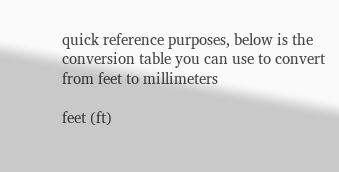quick reference purposes, below is the conversion table you can use to convert from feet to millimeters

feet (ft)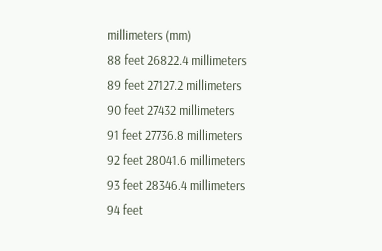millimeters (mm)
88 feet 26822.4 millimeters
89 feet 27127.2 millimeters
90 feet 27432 millimeters
91 feet 27736.8 millimeters
92 feet 28041.6 millimeters
93 feet 28346.4 millimeters
94 feet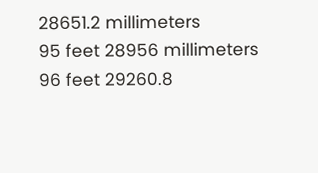28651.2 millimeters
95 feet 28956 millimeters
96 feet 29260.8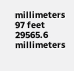millimeters
97 feet 29565.6 millimeters